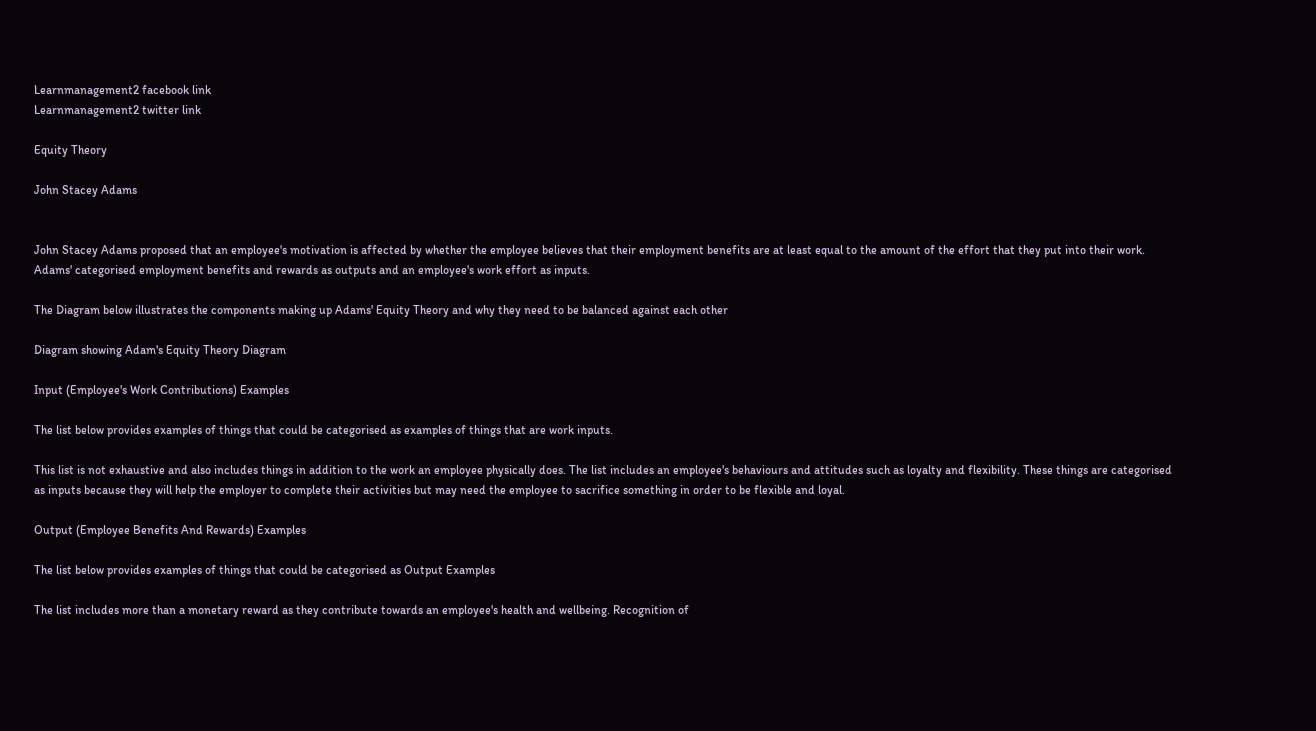Learnmanagement2 facebook link
Learnmanagement2 twitter link

Equity Theory

John Stacey Adams


John Stacey Adams proposed that an employee's motivation is affected by whether the employee believes that their employment benefits are at least equal to the amount of the effort that they put into their work. Adams' categorised employment benefits and rewards as outputs and an employee's work effort as inputs.

The Diagram below illustrates the components making up Adams' Equity Theory and why they need to be balanced against each other

Diagram showing Adam's Equity Theory Diagram

Input (Employee's Work Contributions) Examples

The list below provides examples of things that could be categorised as examples of things that are work inputs.

This list is not exhaustive and also includes things in addition to the work an employee physically does. The list includes an employee's behaviours and attitudes such as loyalty and flexibility. These things are categorised as inputs because they will help the employer to complete their activities but may need the employee to sacrifice something in order to be flexible and loyal.

Output (Employee Benefits And Rewards) Examples

The list below provides examples of things that could be categorised as Output Examples

The list includes more than a monetary reward as they contribute towards an employee's health and wellbeing. Recognition of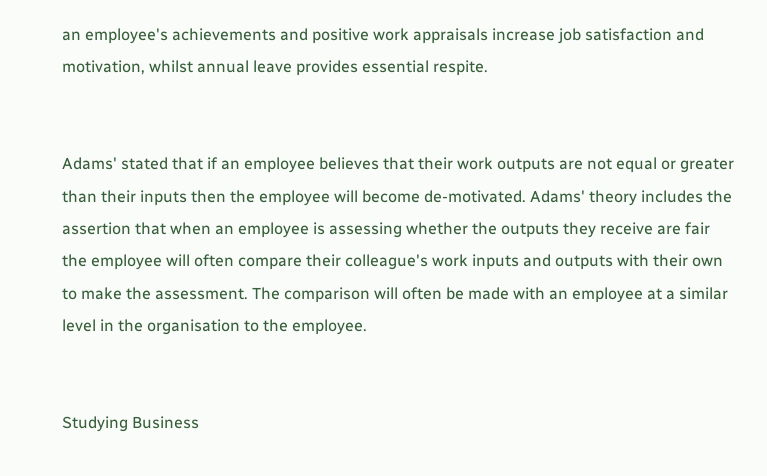an employee's achievements and positive work appraisals increase job satisfaction and motivation, whilst annual leave provides essential respite.


Adams' stated that if an employee believes that their work outputs are not equal or greater than their inputs then the employee will become de-motivated. Adams' theory includes the assertion that when an employee is assessing whether the outputs they receive are fair the employee will often compare their colleague's work inputs and outputs with their own to make the assessment. The comparison will often be made with an employee at a similar level in the organisation to the employee.


Studying Business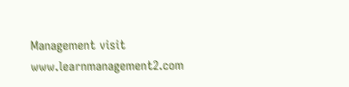Management visit www.learnmanagement2.com